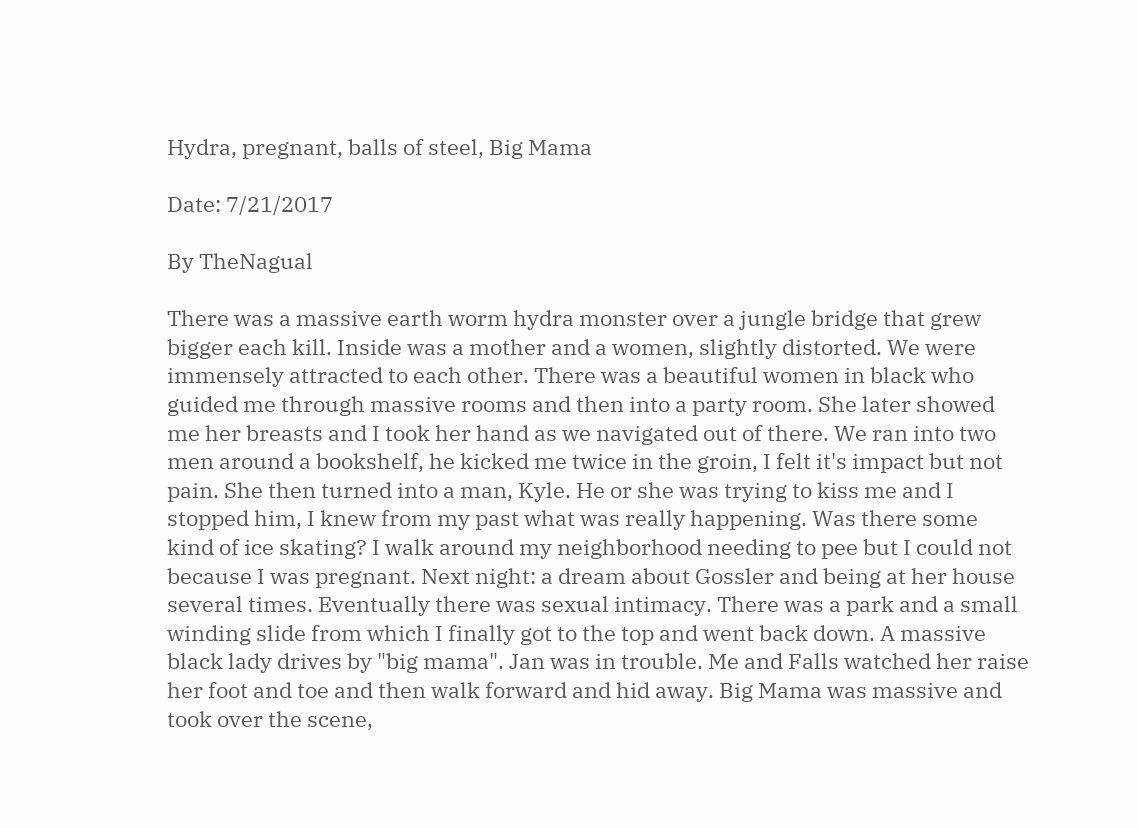Hydra, pregnant, balls of steel, Big Mama

Date: 7/21/2017

By TheNagual

There was a massive earth worm hydra monster over a jungle bridge that grew bigger each kill. Inside was a mother and a women, slightly distorted. We were immensely attracted to each other. There was a beautiful women in black who guided me through massive rooms and then into a party room. She later showed me her breasts and I took her hand as we navigated out of there. We ran into two men around a bookshelf, he kicked me twice in the groin, I felt it's impact but not pain. She then turned into a man, Kyle. He or she was trying to kiss me and I stopped him, I knew from my past what was really happening. Was there some kind of ice skating? I walk around my neighborhood needing to pee but I could not because I was pregnant. Next night: a dream about Gossler and being at her house several times. Eventually there was sexual intimacy. There was a park and a small winding slide from which I finally got to the top and went back down. A massive black lady drives by "big mama". Jan was in trouble. Me and Falls watched her raise her foot and toe and then walk forward and hid away. Big Mama was massive and took over the scene,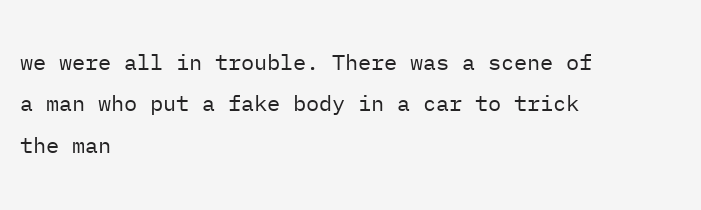we were all in trouble. There was a scene of a man who put a fake body in a car to trick the man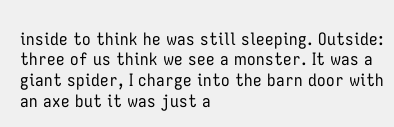inside to think he was still sleeping. Outside: three of us think we see a monster. It was a giant spider, I charge into the barn door with an axe but it was just a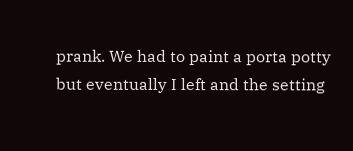prank. We had to paint a porta potty but eventually I left and the setting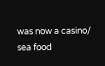was now a casino/ sea food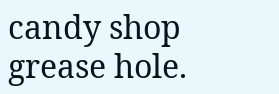candy shop grease hole.